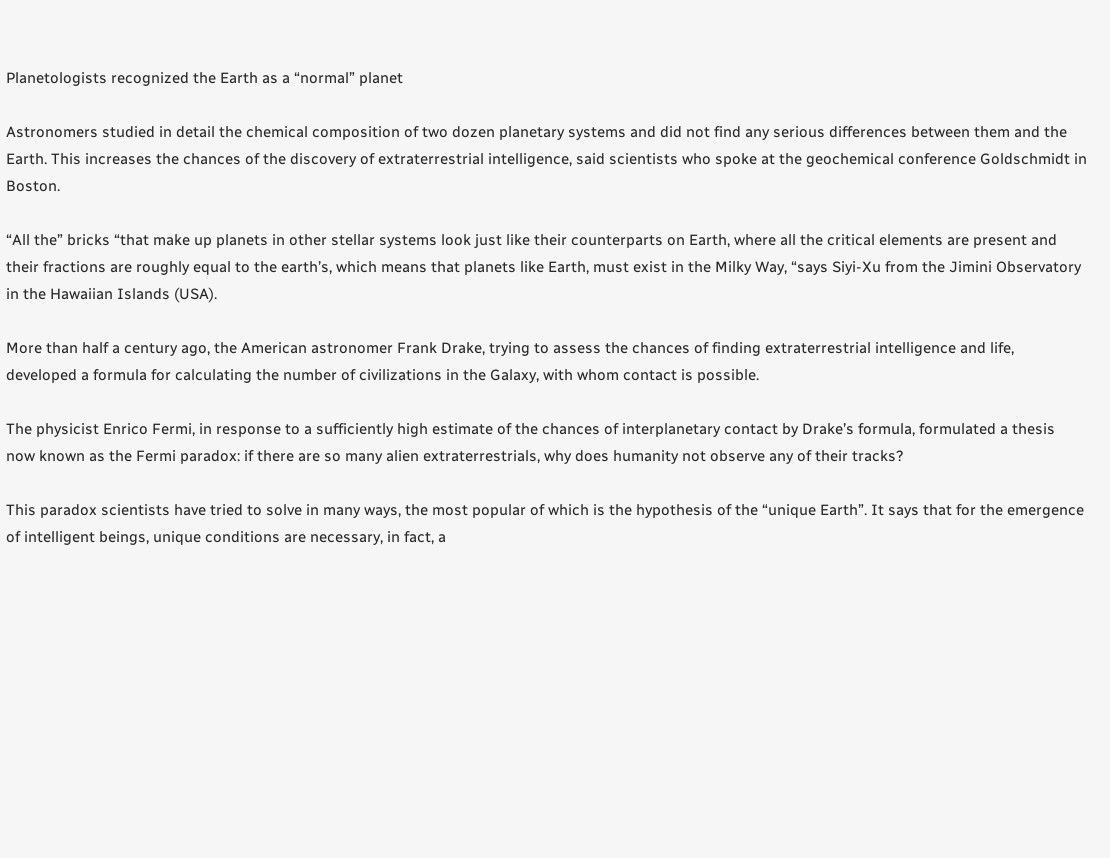Planetologists recognized the Earth as a “normal” planet

Astronomers studied in detail the chemical composition of two dozen planetary systems and did not find any serious differences between them and the Earth. This increases the chances of the discovery of extraterrestrial intelligence, said scientists who spoke at the geochemical conference Goldschmidt in Boston.

“All the” bricks “that make up planets in other stellar systems look just like their counterparts on Earth, where all the critical elements are present and their fractions are roughly equal to the earth’s, which means that planets like Earth, must exist in the Milky Way, “says Siyi-Xu from the Jimini Observatory in the Hawaiian Islands (USA).

More than half a century ago, the American astronomer Frank Drake, trying to assess the chances of finding extraterrestrial intelligence and life, developed a formula for calculating the number of civilizations in the Galaxy, with whom contact is possible.

The physicist Enrico Fermi, in response to a sufficiently high estimate of the chances of interplanetary contact by Drake’s formula, formulated a thesis now known as the Fermi paradox: if there are so many alien extraterrestrials, why does humanity not observe any of their tracks?

This paradox scientists have tried to solve in many ways, the most popular of which is the hypothesis of the “unique Earth”. It says that for the emergence of intelligent beings, unique conditions are necessary, in fact, a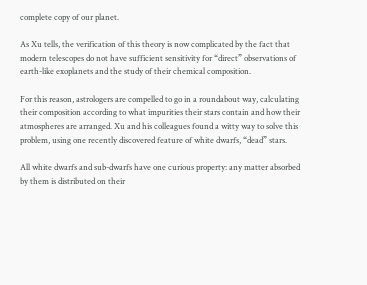complete copy of our planet.

As Xu tells, the verification of this theory is now complicated by the fact that modern telescopes do not have sufficient sensitivity for “direct” observations of earth-like exoplanets and the study of their chemical composition.

For this reason, astrologers are compelled to go in a roundabout way, calculating their composition according to what impurities their stars contain and how their atmospheres are arranged. Xu and his colleagues found a witty way to solve this problem, using one recently discovered feature of white dwarfs, “dead” stars.

All white dwarfs and sub-dwarfs have one curious property: any matter absorbed by them is distributed on their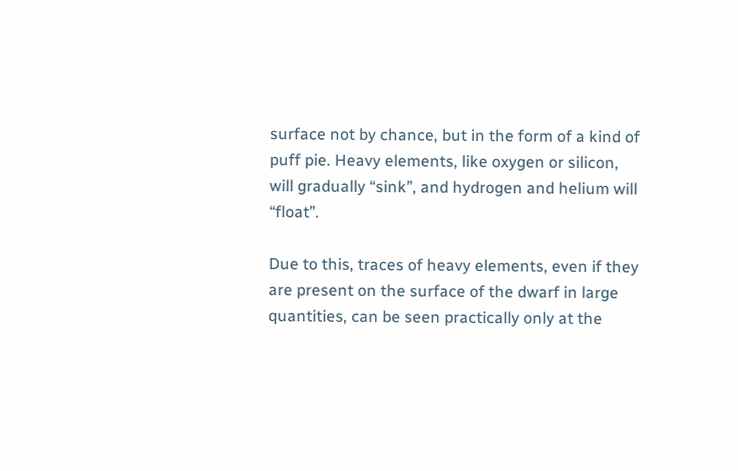surface not by chance, but in the form of a kind of puff pie. Heavy elements, like oxygen or silicon, will gradually “sink”, and hydrogen and helium will “float”.

Due to this, traces of heavy elements, even if they are present on the surface of the dwarf in large quantities, can be seen practically only at the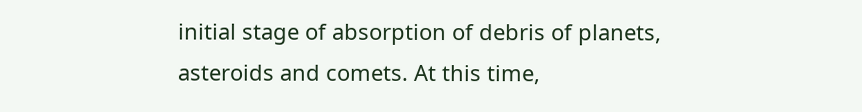initial stage of absorption of debris of planets, asteroids and comets. At this time,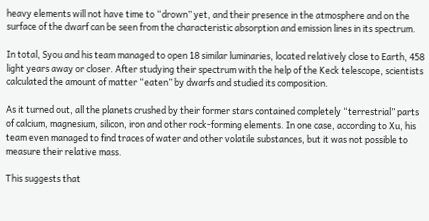heavy elements will not have time to “drown” yet, and their presence in the atmosphere and on the surface of the dwarf can be seen from the characteristic absorption and emission lines in its spectrum.

In total, Syou and his team managed to open 18 similar luminaries, located relatively close to Earth, 458 light years away or closer. After studying their spectrum with the help of the Keck telescope, scientists calculated the amount of matter “eaten” by dwarfs and studied its composition.

As it turned out, all the planets crushed by their former stars contained completely “terrestrial” parts of calcium, magnesium, silicon, iron and other rock-forming elements. In one case, according to Xu, his team even managed to find traces of water and other volatile substances, but it was not possible to measure their relative mass.

This suggests that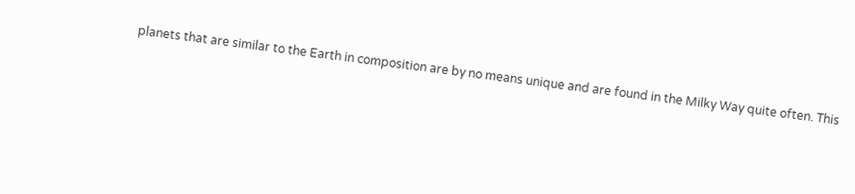planets that are similar to the Earth in composition are by no means unique and are found in the Milky Way quite often. This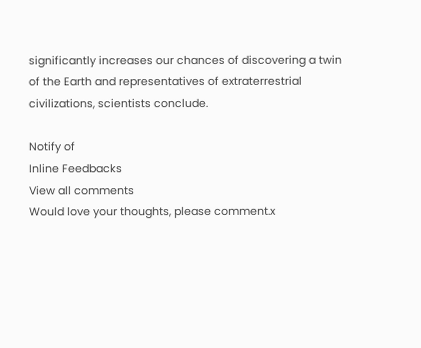significantly increases our chances of discovering a twin of the Earth and representatives of extraterrestrial civilizations, scientists conclude.

Notify of
Inline Feedbacks
View all comments
Would love your thoughts, please comment.x